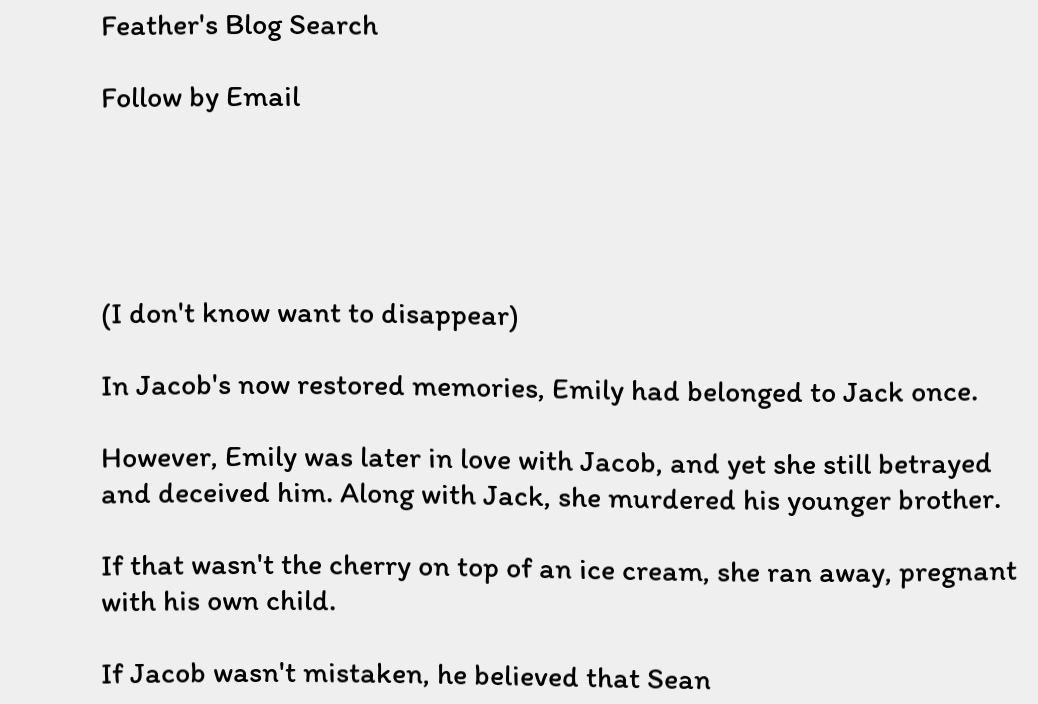Feather's Blog Search

Follow by Email





(I don't know want to disappear)

In Jacob's now restored memories, Emily had belonged to Jack once.

However, Emily was later in love with Jacob, and yet she still betrayed and deceived him. Along with Jack, she murdered his younger brother.

If that wasn't the cherry on top of an ice cream, she ran away, pregnant with his own child.

If Jacob wasn't mistaken, he believed that Sean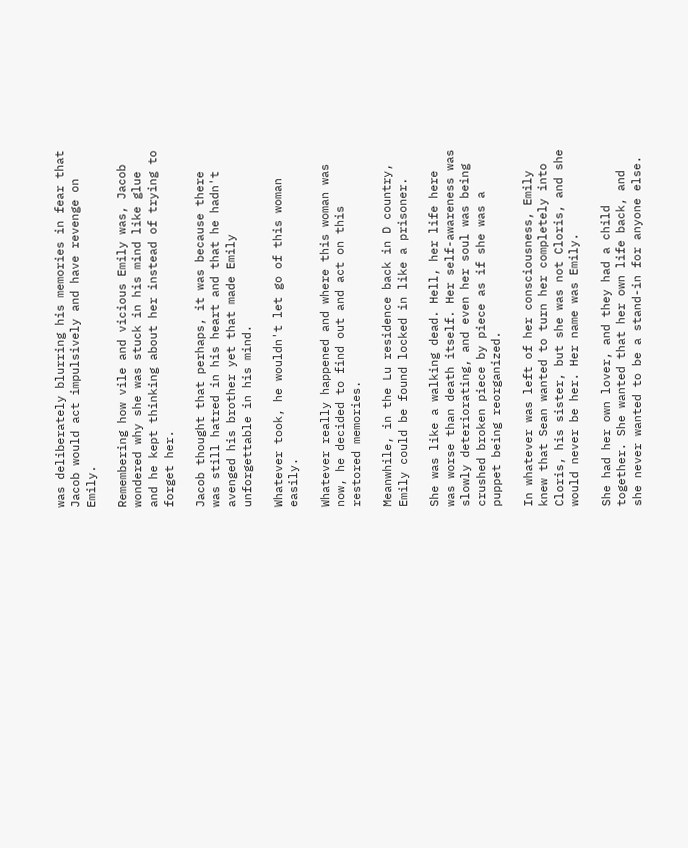was deliberately blurring his memories in fear that Jacob would act impulsively and have revenge on Emily.

Remembering how vile and vicious Emily was, Jacob wondered why she was stuck in his mind like glue and he kept thinking about her instead of trying to forget her.

Jacob thought that perhaps, it was because there was still hatred in his heart and that he hadn't avenged his brother yet that made Emily unforgettable in his mind.

Whatever took, he wouldn't let go of this woman easily.

Whatever really happened and where this woman was now, he decided to find out and act on this restored memories.

Meanwhile, in the Lu residence back in D country, Emily could be found locked in like a prisoner.

She was like a walking dead. Hell, her life here was worse than death itself. Her self-awareness was slowly deteriorating, and even her soul was being crushed broken piece by piece as if she was a puppet being reorganized.

In whatever was left of her consciousness, Emily knew that Sean wanted to turn her completely into Cloris, his sister, but she was not Cloris, and she would never be her. Her name was Emily.

She had her own lover, and they had a child together. She wanted that her own life back, and she never wanted to be a stand-in for anyone else.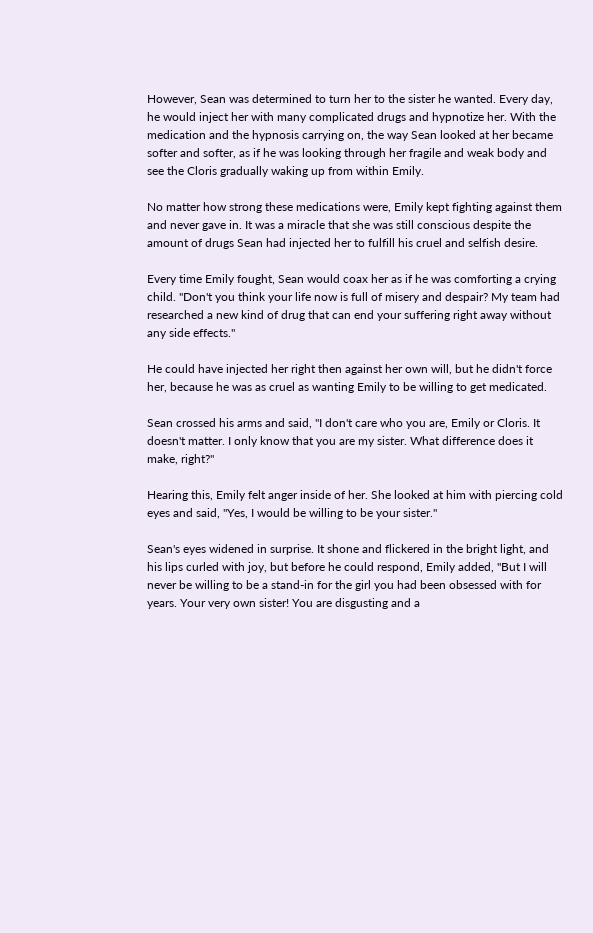However, Sean was determined to turn her to the sister he wanted. Every day, he would inject her with many complicated drugs and hypnotize her. With the medication and the hypnosis carrying on, the way Sean looked at her became softer and softer, as if he was looking through her fragile and weak body and see the Cloris gradually waking up from within Emily.

No matter how strong these medications were, Emily kept fighting against them and never gave in. It was a miracle that she was still conscious despite the amount of drugs Sean had injected her to fulfill his cruel and selfish desire.

Every time Emily fought, Sean would coax her as if he was comforting a crying child. "Don't you think your life now is full of misery and despair? My team had researched a new kind of drug that can end your suffering right away without any side effects."

He could have injected her right then against her own will, but he didn't force her, because he was as cruel as wanting Emily to be willing to get medicated.

Sean crossed his arms and said, "I don't care who you are, Emily or Cloris. It doesn't matter. I only know that you are my sister. What difference does it make, right?"

Hearing this, Emily felt anger inside of her. She looked at him with piercing cold eyes and said, "Yes, I would be willing to be your sister."

Sean's eyes widened in surprise. It shone and flickered in the bright light, and his lips curled with joy, but before he could respond, Emily added, "But I will never be willing to be a stand-in for the girl you had been obsessed with for years. Your very own sister! You are disgusting and a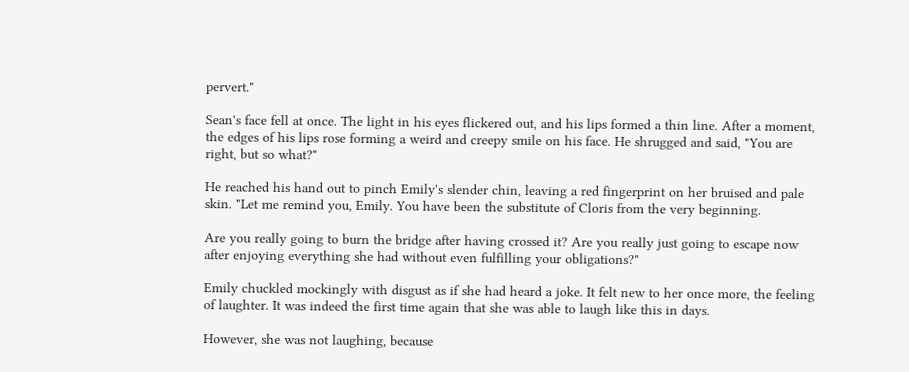pervert."

Sean's face fell at once. The light in his eyes flickered out, and his lips formed a thin line. After a moment, the edges of his lips rose forming a weird and creepy smile on his face. He shrugged and said, "You are right, but so what?"

He reached his hand out to pinch Emily's slender chin, leaving a red fingerprint on her bruised and pale skin. "Let me remind you, Emily. You have been the substitute of Cloris from the very beginning.

Are you really going to burn the bridge after having crossed it? Are you really just going to escape now after enjoying everything she had without even fulfilling your obligations?"

Emily chuckled mockingly with disgust as if she had heard a joke. It felt new to her once more, the feeling of laughter. It was indeed the first time again that she was able to laugh like this in days.

However, she was not laughing, because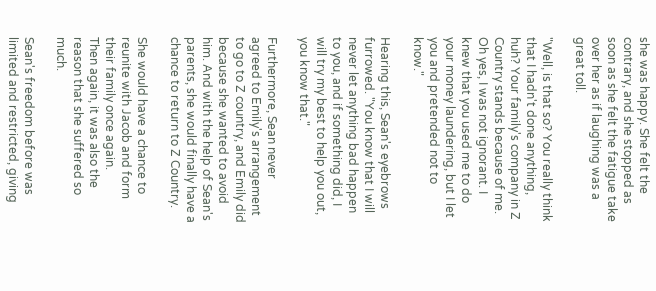she was happy. She felt the contrary, and she stopped as soon as she felt the fatigue take over her as if laughing was a great toll.

"Well, is that so? You really think that I hadn't done anything, huh? Your family's company in Z Country stands because of me. Oh yes, I was not ignorant. I knew that you used me to do your money laundering, but I let you and pretended not to know."

Hearing this, Sean's eyebrows furrowed. "You know that I will never let anything bad happen to you, and if something did, I will try my best to help you out, you know that."

Furthermore, Sean never agreed to Emily's arrangement to go to Z country, and Emily did because she wanted to avoid him. And with the help of Sean's parents, she would finally have a chance to return to Z Country.

She would have a chance to reunite with Jacob and form their family once again.
Then again, it was also the reason that she suffered so much.

Sean's freedom before was limited and restricted, giving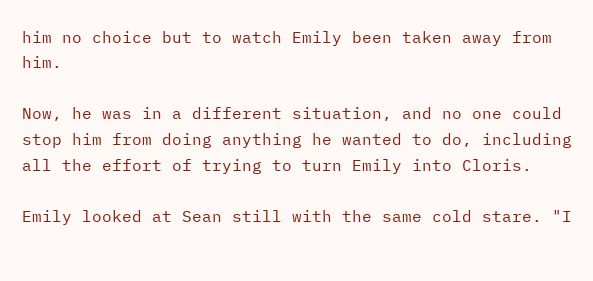him no choice but to watch Emily been taken away from him.

Now, he was in a different situation, and no one could stop him from doing anything he wanted to do, including all the effort of trying to turn Emily into Cloris.

Emily looked at Sean still with the same cold stare. "I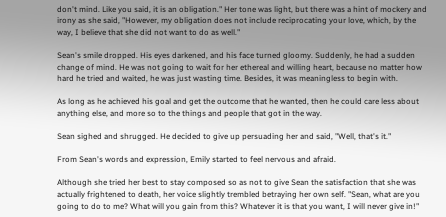don't mind. Like you said, it is an obligation." Her tone was light, but there was a hint of mockery and irony as she said, "However, my obligation does not include reciprocating your love, which, by the way, I believe that she did not want to do as well."

Sean's smile dropped. His eyes darkened, and his face turned gloomy. Suddenly, he had a sudden change of mind. He was not going to wait for her ethereal and willing heart, because no matter how hard he tried and waited, he was just wasting time. Besides, it was meaningless to begin with.

As long as he achieved his goal and get the outcome that he wanted, then he could care less about anything else, and more so to the things and people that got in the way.

Sean sighed and shrugged. He decided to give up persuading her and said, "Well, that's it."

From Sean's words and expression, Emily started to feel nervous and afraid.

Although she tried her best to stay composed so as not to give Sean the satisfaction that she was actually frightened to death, her voice slightly trembled betraying her own self. "Sean, what are you going to do to me? What will you gain from this? Whatever it is that you want, I will never give in!"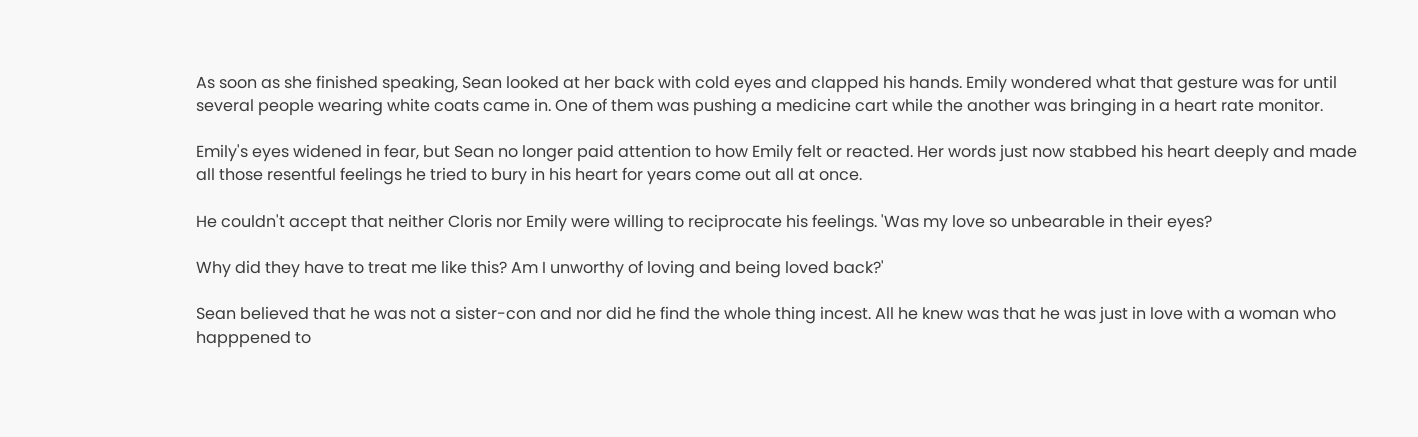As soon as she finished speaking, Sean looked at her back with cold eyes and clapped his hands. Emily wondered what that gesture was for until several people wearing white coats came in. One of them was pushing a medicine cart while the another was bringing in a heart rate monitor.

Emily's eyes widened in fear, but Sean no longer paid attention to how Emily felt or reacted. Her words just now stabbed his heart deeply and made all those resentful feelings he tried to bury in his heart for years come out all at once.

He couldn't accept that neither Cloris nor Emily were willing to reciprocate his feelings. 'Was my love so unbearable in their eyes?

Why did they have to treat me like this? Am I unworthy of loving and being loved back?'

Sean believed that he was not a sister-con and nor did he find the whole thing incest. All he knew was that he was just in love with a woman who happpened to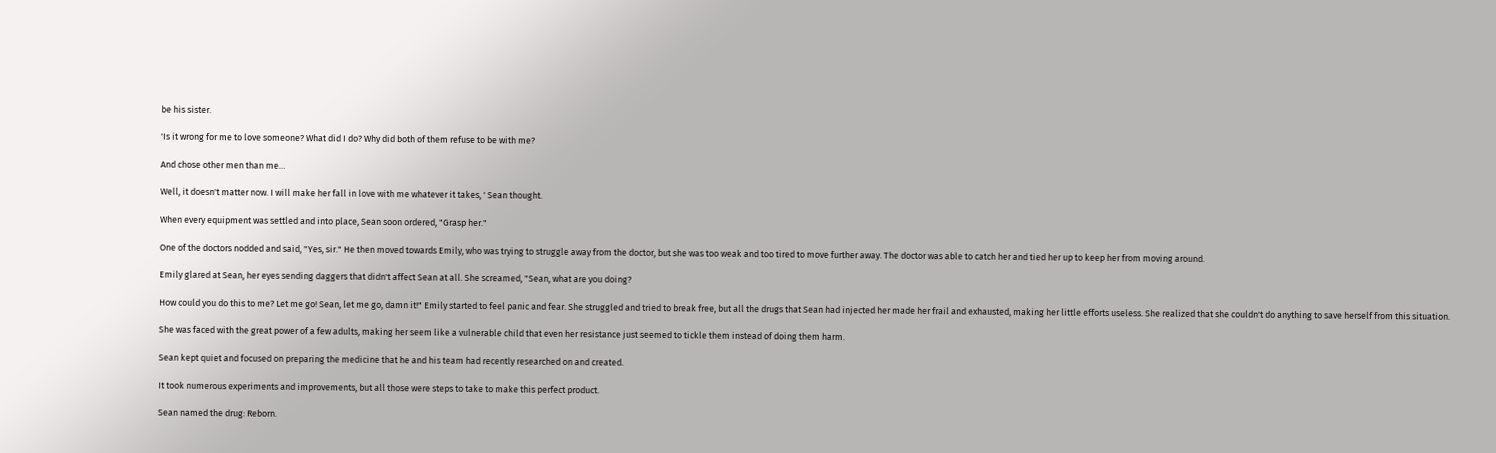be his sister.

'Is it wrong for me to love someone? What did I do? Why did both of them refuse to be with me?

And chose other men than me…

Well, it doesn't matter now. I will make her fall in love with me whatever it takes, ' Sean thought.

When every equipment was settled and into place, Sean soon ordered, "Grasp her."

One of the doctors nodded and said, "Yes, sir." He then moved towards Emily, who was trying to struggle away from the doctor, but she was too weak and too tired to move further away. The doctor was able to catch her and tied her up to keep her from moving around.

Emily glared at Sean, her eyes sending daggers that didn't affect Sean at all. She screamed, "Sean, what are you doing?

How could you do this to me? Let me go! Sean, let me go, damn it!" Emily started to feel panic and fear. She struggled and tried to break free, but all the drugs that Sean had injected her made her frail and exhausted, making her little efforts useless. She realized that she couldn't do anything to save herself from this situation.

She was faced with the great power of a few adults, making her seem like a vulnerable child that even her resistance just seemed to tickle them instead of doing them harm.

Sean kept quiet and focused on preparing the medicine that he and his team had recently researched on and created.

It took numerous experiments and improvements, but all those were steps to take to make this perfect product.

Sean named the drug: Reborn.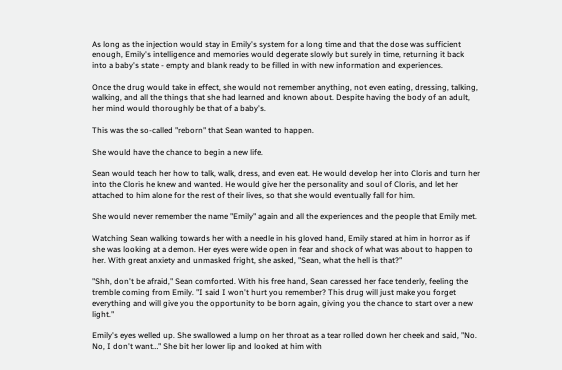As long as the injection would stay in Emily's system for a long time and that the dose was sufficient enough, Emily's intelligence and memories would degerate slowly but surely in time, returning it back into a baby's state - empty and blank ready to be filled in with new information and experiences.

Once the drug would take in effect, she would not remember anything, not even eating, dressing, talking, walking, and all the things that she had learned and known about. Despite having the body of an adult, her mind would thoroughly be that of a baby's.

This was the so-called "reborn" that Sean wanted to happen.

She would have the chance to begin a new life.

Sean would teach her how to talk, walk, dress, and even eat. He would develop her into Cloris and turn her into the Cloris he knew and wanted. He would give her the personality and soul of Cloris, and let her attached to him alone for the rest of their lives, so that she would eventually fall for him.

She would never remember the name "Emily" again and all the experiences and the people that Emily met.

Watching Sean walking towards her with a needle in his gloved hand, Emily stared at him in horror as if she was looking at a demon. Her eyes were wide open in fear and shock of what was about to happen to her. With great anxiety and unmasked fright, she asked, "Sean, what the hell is that?"

"Shh, don't be afraid," Sean comforted. With his free hand, Sean caressed her face tenderly, feeling the tremble coming from Emily. "I said I won't hurt you remember? This drug will just make you forget everything and will give you the opportunity to be born again, giving you the chance to start over a new light."

Emily's eyes welled up. She swallowed a lump on her throat as a tear rolled down her cheek and said, "No. No, I don't want…" She bit her lower lip and looked at him with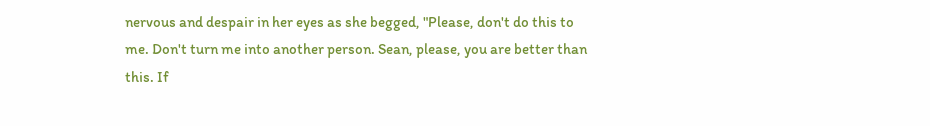nervous and despair in her eyes as she begged, "Please, don't do this to me. Don't turn me into another person. Sean, please, you are better than this. If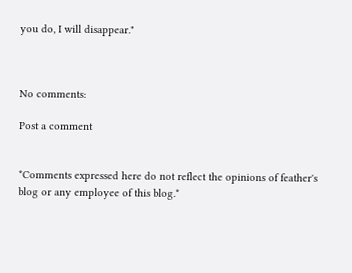you do, I will disappear."



No comments:

Post a comment


*Comments expressed here do not reflect the opinions of feather's blog or any employee of this blog.*